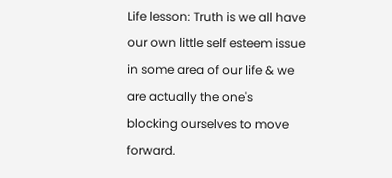Life lesson: Truth is we all have our own little self esteem issue in some area of our life & we are actually the one's blocking ourselves to move forward.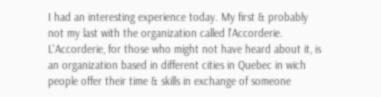I had an interesting experience today. My first & probably not my last with the organization called l'Accorderie. L'Accorderie, for those who might not have heard about it, is an organization based in different cities in Quebec in wich people offer their time & skills in exchange of someone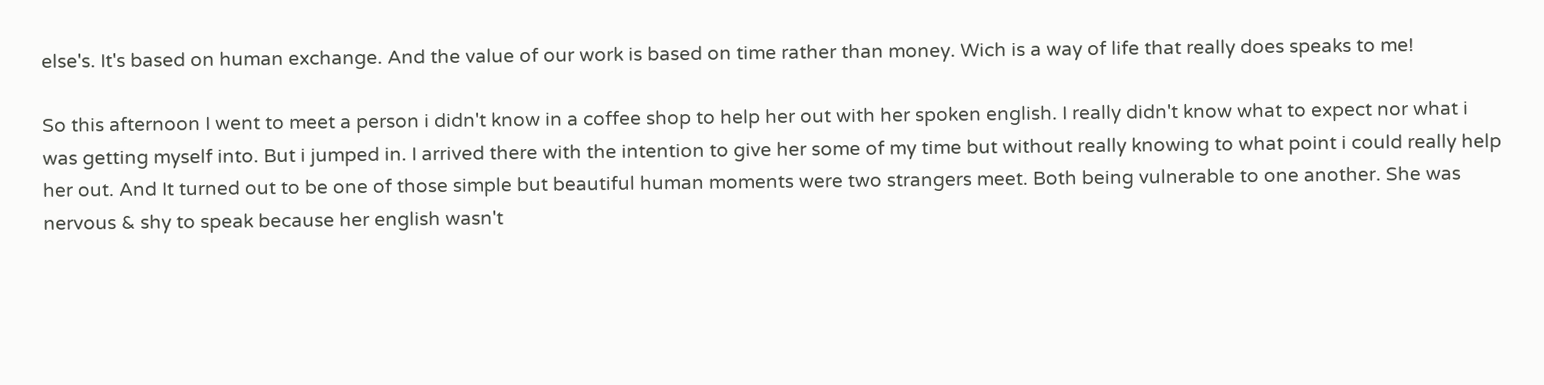else's. It's based on human exchange. And the value of our work is based on time rather than money. Wich is a way of life that really does speaks to me!

So this afternoon I went to meet a person i didn't know in a coffee shop to help her out with her spoken english. I really didn't know what to expect nor what i was getting myself into. But i jumped in. I arrived there with the intention to give her some of my time but without really knowing to what point i could really help her out. And It turned out to be one of those simple but beautiful human moments were two strangers meet. Both being vulnerable to one another. She was nervous & shy to speak because her english wasn't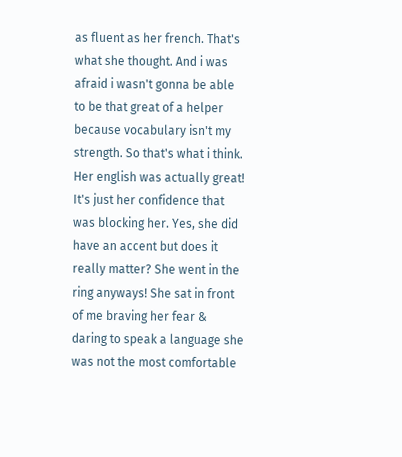as fluent as her french. That's what she thought. And i was afraid i wasn't gonna be able to be that great of a helper because vocabulary isn't my strength. So that's what i think. Her english was actually great! It's just her confidence that was blocking her. Yes, she did have an accent but does it really matter? She went in the ring anyways! She sat in front of me braving her fear & daring to speak a language she was not the most comfortable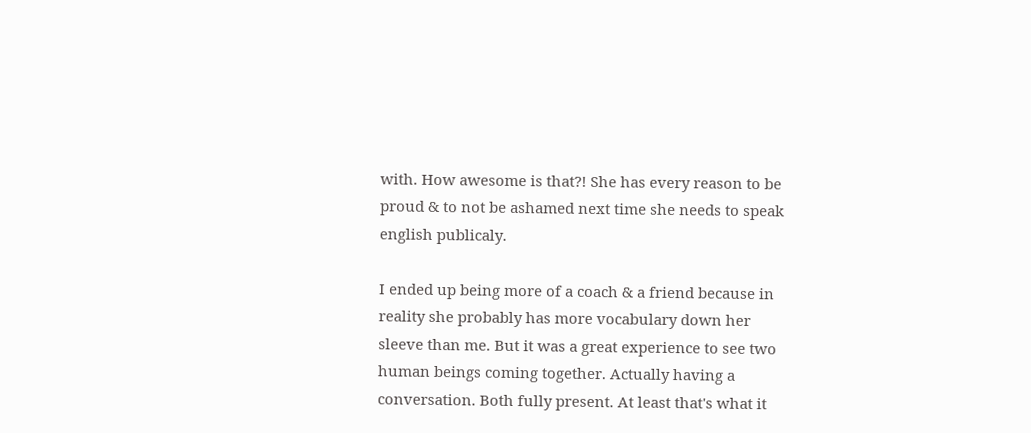with. How awesome is that?! She has every reason to be proud & to not be ashamed next time she needs to speak english publicaly.

I ended up being more of a coach & a friend because in reality she probably has more vocabulary down her sleeve than me. But it was a great experience to see two human beings coming together. Actually having a conversation. Both fully present. At least that's what it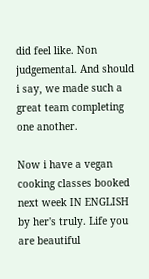did feel like. Non judgemental. And should i say, we made such a great team completing one another.

Now i have a vegan cooking classes booked next week IN ENGLISH by her's truly. Life you are beautiful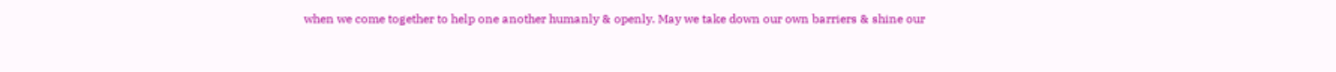when we come together to help one another humanly & openly. May we take down our own barriers & shine our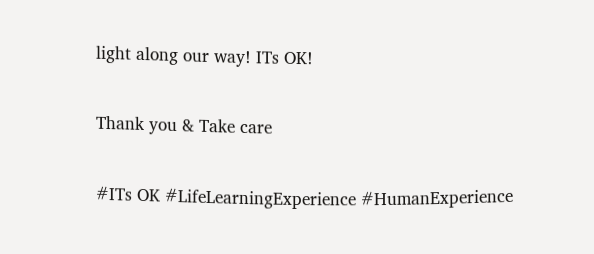light along our way! ITs OK!

Thank you & Take care

#ITs OK #LifeLearningExperience #HumanExperience